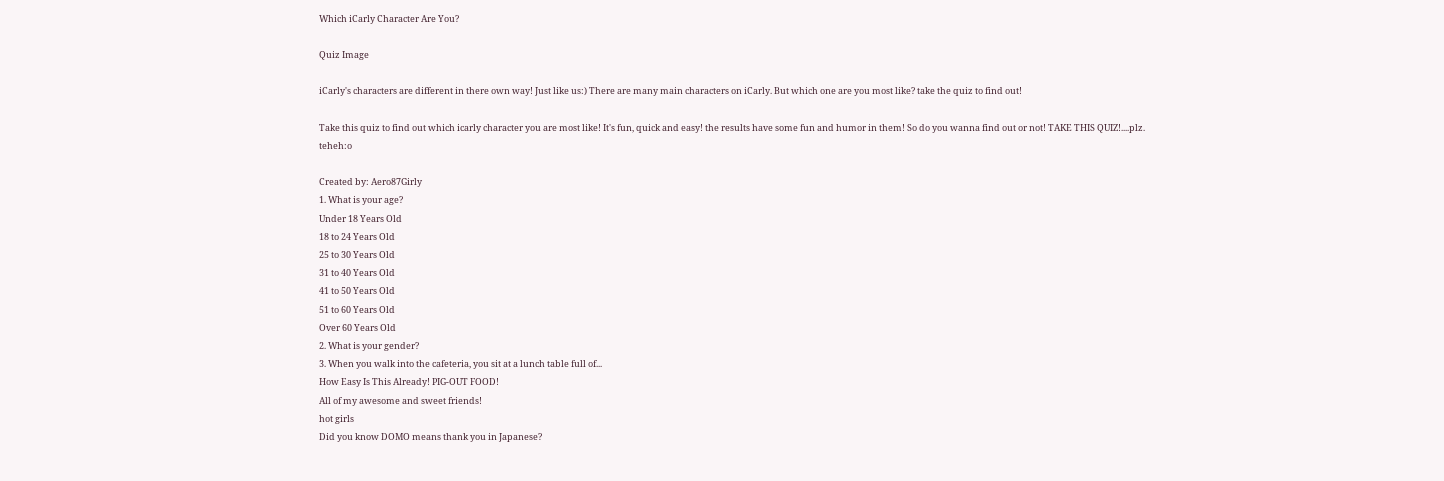Which iCarly Character Are You?

Quiz Image

iCarly's characters are different in there own way! Just like us:) There are many main characters on iCarly. But which one are you most like? take the quiz to find out!

Take this quiz to find out which icarly character you are most like! It's fun, quick and easy! the results have some fun and humor in them! So do you wanna find out or not! TAKE THIS QUIZ!....plz. teheh:o

Created by: Aero87Girly
1. What is your age?
Under 18 Years Old
18 to 24 Years Old
25 to 30 Years Old
31 to 40 Years Old
41 to 50 Years Old
51 to 60 Years Old
Over 60 Years Old
2. What is your gender?
3. When you walk into the cafeteria, you sit at a lunch table full of...
How Easy Is This Already! PIG-OUT FOOD!
All of my awesome and sweet friends!
hot girls
Did you know DOMO means thank you in Japanese?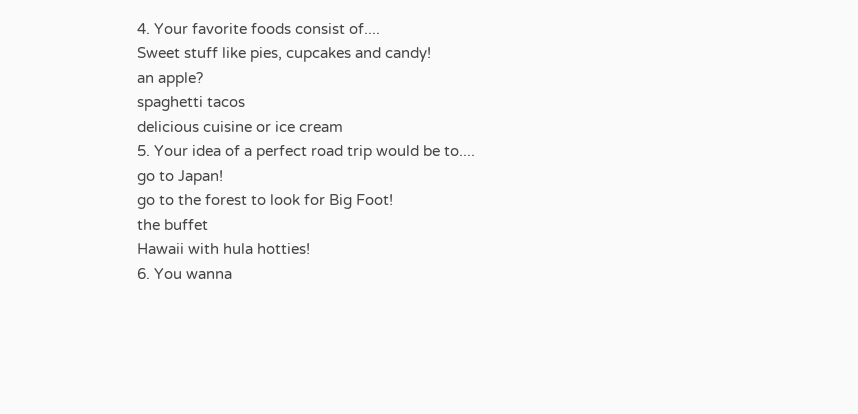4. Your favorite foods consist of....
Sweet stuff like pies, cupcakes and candy!
an apple?
spaghetti tacos
delicious cuisine or ice cream
5. Your idea of a perfect road trip would be to....
go to Japan!
go to the forest to look for Big Foot!
the buffet
Hawaii with hula hotties!
6. You wanna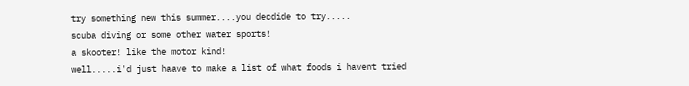try something new this summer....you decdide to try.....
scuba diving or some other water sports!
a skooter! like the motor kind!
well.....i'd just haave to make a list of what foods i havent tried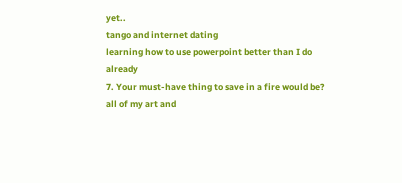yet..
tango and internet dating
learning how to use powerpoint better than I do already
7. Your must-have thing to save in a fire would be?
all of my art and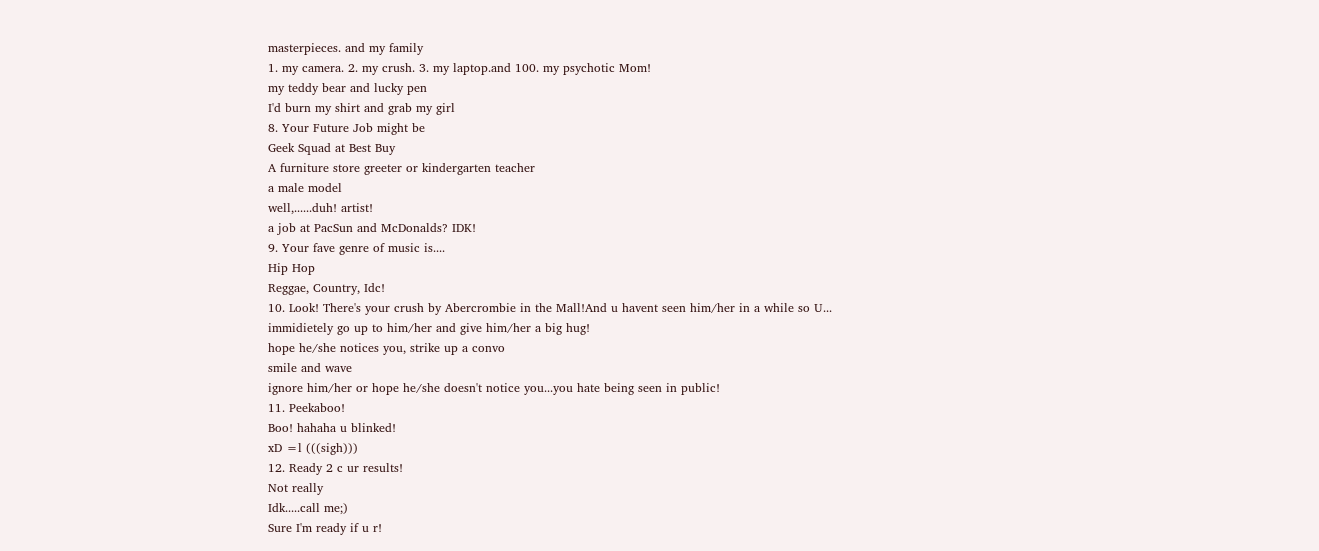masterpieces. and my family
1. my camera. 2. my crush. 3. my laptop.and 100. my psychotic Mom!
my teddy bear and lucky pen
I'd burn my shirt and grab my girl
8. Your Future Job might be
Geek Squad at Best Buy
A furniture store greeter or kindergarten teacher
a male model
well,......duh! artist!
a job at PacSun and McDonalds? IDK!
9. Your fave genre of music is....
Hip Hop
Reggae, Country, Idc!
10. Look! There's your crush by Abercrombie in the Mall!And u havent seen him/her in a while so U...
immidietely go up to him/her and give him/her a big hug!
hope he/she notices you, strike up a convo
smile and wave
ignore him/her or hope he/she doesn't notice you...you hate being seen in public!
11. Peekaboo!
Boo! hahaha u blinked!
xD =l (((sigh)))
12. Ready 2 c ur results!
Not really
Idk.....call me;)
Sure I'm ready if u r!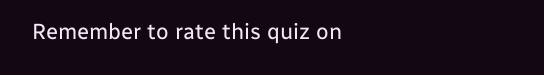Remember to rate this quiz on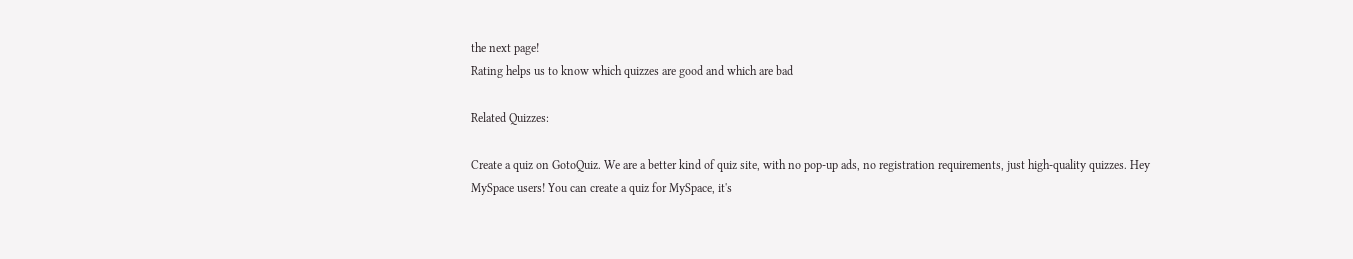the next page!
Rating helps us to know which quizzes are good and which are bad

Related Quizzes:

Create a quiz on GotoQuiz. We are a better kind of quiz site, with no pop-up ads, no registration requirements, just high-quality quizzes. Hey MySpace users! You can create a quiz for MySpace, it's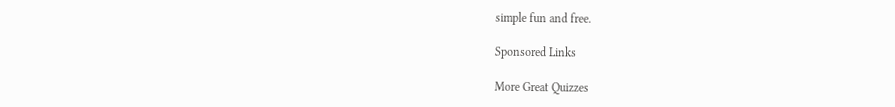simple fun and free.

Sponsored Links

More Great Quizzes